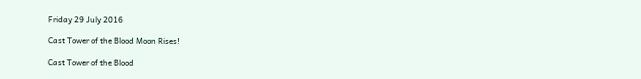Friday 29 July 2016

Cast Tower of the Blood Moon Rises!

Cast Tower of the Blood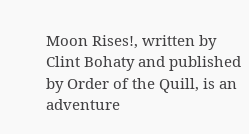Moon Rises!, written by Clint Bohaty and published by Order of the Quill, is an adventure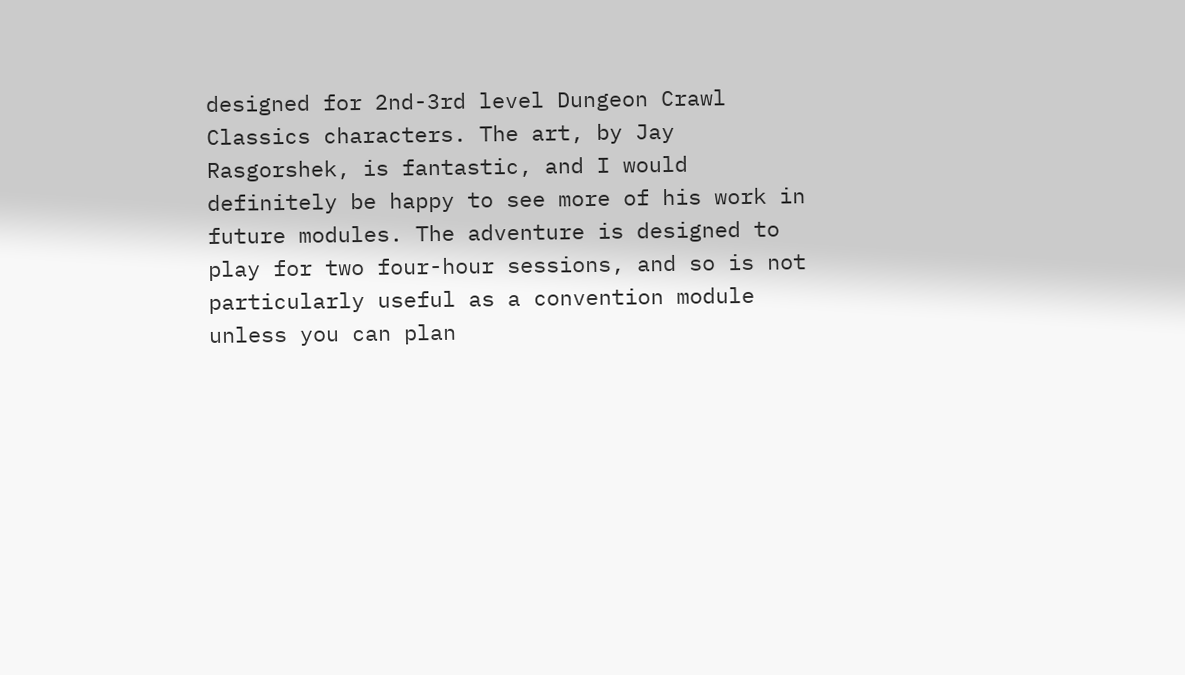designed for 2nd-3rd level Dungeon Crawl Classics characters. The art, by Jay Rasgorshek, is fantastic, and I would definitely be happy to see more of his work in future modules. The adventure is designed to play for two four-hour sessions, and so is not particularly useful as a convention module unless you can plan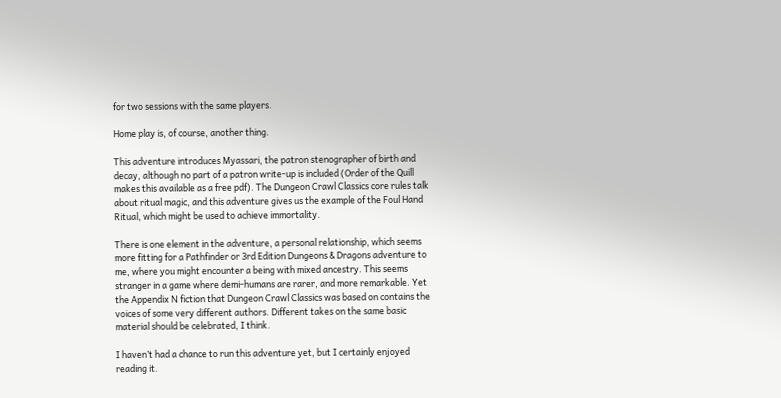for two sessions with the same players.

Home play is, of course, another thing.

This adventure introduces Myassari, the patron stenographer of birth and decay, although no part of a patron write-up is included (Order of the Quill makes this available as a free pdf). The Dungeon Crawl Classics core rules talk about ritual magic, and this adventure gives us the example of the Foul Hand Ritual, which might be used to achieve immortality.

There is one element in the adventure, a personal relationship, which seems more fitting for a Pathfinder or 3rd Edition Dungeons & Dragons adventure to me, where you might encounter a being with mixed ancestry. This seems stranger in a game where demi-humans are rarer, and more remarkable. Yet the Appendix N fiction that Dungeon Crawl Classics was based on contains the voices of some very different authors. Different takes on the same basic material should be celebrated, I think.

I haven’t had a chance to run this adventure yet, but I certainly enjoyed reading it.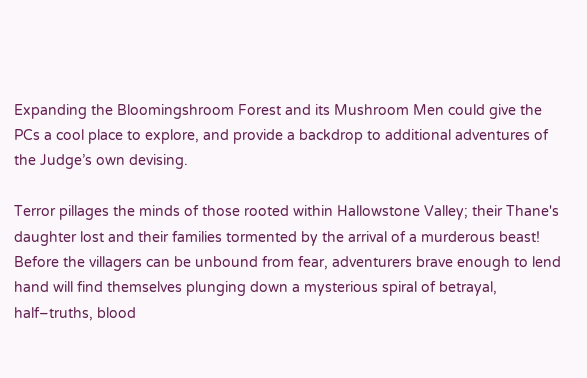Expanding the Bloomingshroom Forest and its Mushroom Men could give the PCs a cool place to explore, and provide a backdrop to additional adventures of the Judge’s own devising.

Terror pillages the minds of those rooted within Hallowstone Valley; their Thane's daughter lost and their families tormented by the arrival of a murderous beast!  Before the villagers can be unbound from fear, adventurers brave enough to lend hand will find themselves plunging down a mysterious spiral of betrayal, half–truths, blood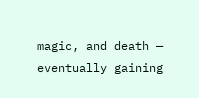magic, and death — eventually gaining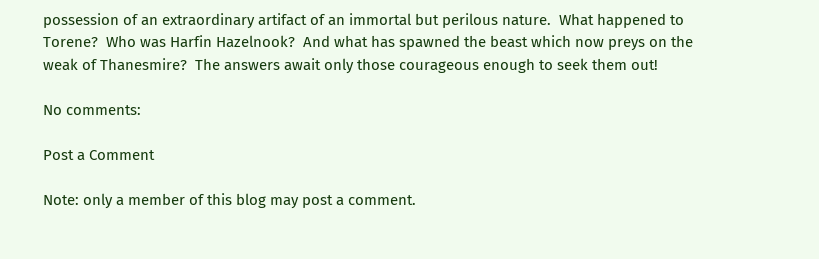possession of an extraordinary artifact of an immortal but perilous nature.  What happened to Torene?  Who was Harfin Hazelnook?  And what has spawned the beast which now preys on the weak of Thanesmire?  The answers await only those courageous enough to seek them out!

No comments:

Post a Comment

Note: only a member of this blog may post a comment.